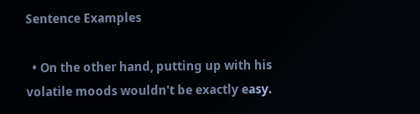Sentence Examples

  • On the other hand, putting up with his volatile moods wouldn't be exactly easy.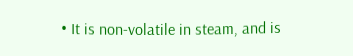• It is non-volatile in steam, and is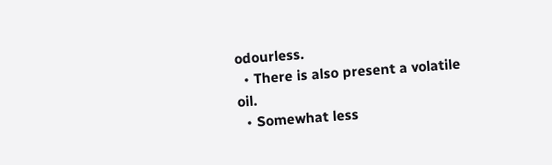odourless.
  • There is also present a volatile oil.
  • Somewhat less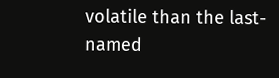volatile than the last-named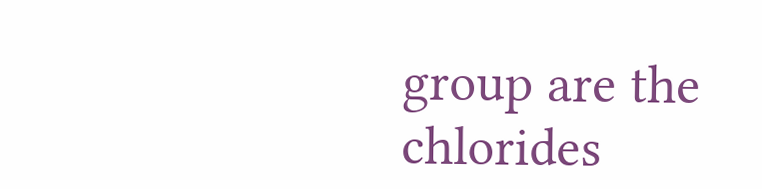group are the chlorides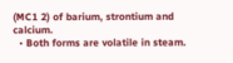(MC1 2) of barium, strontium and calcium.
  • Both forms are volatile in steam.